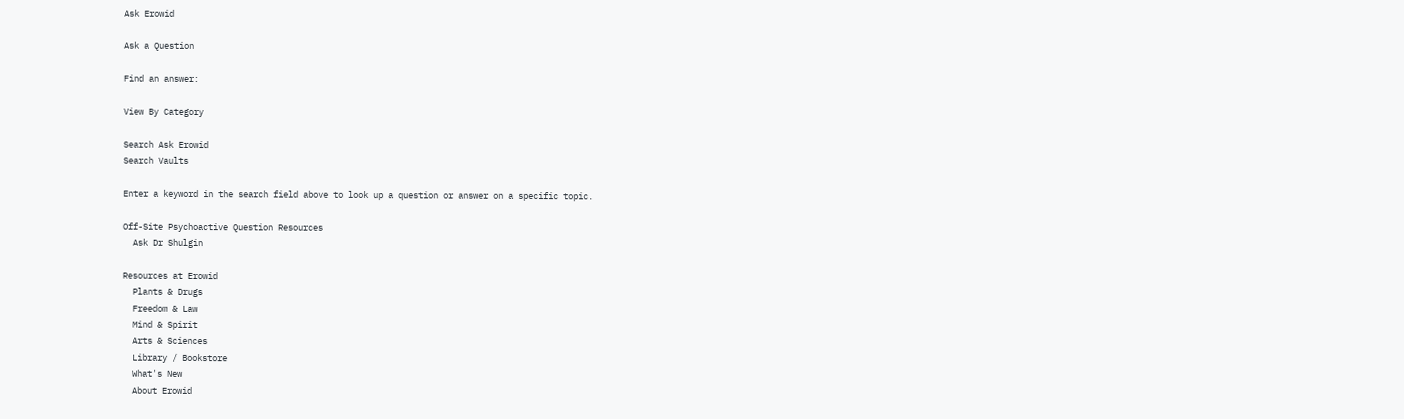Ask Erowid

Ask a Question

Find an answer:

View By Category

Search Ask Erowid
Search Vaults

Enter a keyword in the search field above to look up a question or answer on a specific topic.

Off-Site Psychoactive Question Resources
  Ask Dr Shulgin

Resources at Erowid
  Plants & Drugs
  Freedom & Law
  Mind & Spirit
  Arts & Sciences
  Library / Bookstore
  What's New
  About Erowid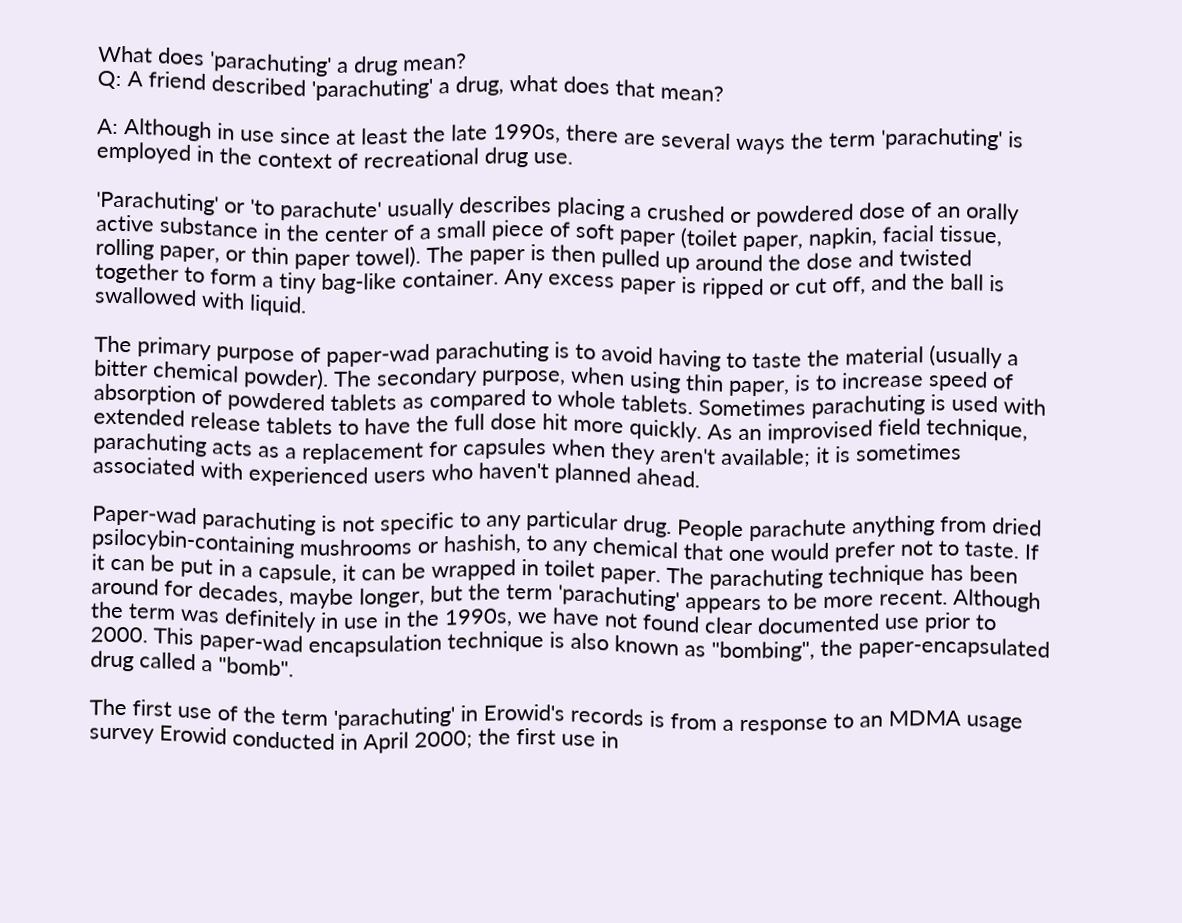What does 'parachuting' a drug mean?
Q: A friend described 'parachuting' a drug, what does that mean?

A: Although in use since at least the late 1990s, there are several ways the term 'parachuting' is employed in the context of recreational drug use.

'Parachuting' or 'to parachute' usually describes placing a crushed or powdered dose of an orally active substance in the center of a small piece of soft paper (toilet paper, napkin, facial tissue, rolling paper, or thin paper towel). The paper is then pulled up around the dose and twisted together to form a tiny bag-like container. Any excess paper is ripped or cut off, and the ball is swallowed with liquid.

The primary purpose of paper-wad parachuting is to avoid having to taste the material (usually a bitter chemical powder). The secondary purpose, when using thin paper, is to increase speed of absorption of powdered tablets as compared to whole tablets. Sometimes parachuting is used with extended release tablets to have the full dose hit more quickly. As an improvised field technique, parachuting acts as a replacement for capsules when they aren't available; it is sometimes associated with experienced users who haven't planned ahead.

Paper-wad parachuting is not specific to any particular drug. People parachute anything from dried psilocybin-containing mushrooms or hashish, to any chemical that one would prefer not to taste. If it can be put in a capsule, it can be wrapped in toilet paper. The parachuting technique has been around for decades, maybe longer, but the term 'parachuting' appears to be more recent. Although the term was definitely in use in the 1990s, we have not found clear documented use prior to 2000. This paper-wad encapsulation technique is also known as "bombing", the paper-encapsulated drug called a "bomb".

The first use of the term 'parachuting' in Erowid's records is from a response to an MDMA usage survey Erowid conducted in April 2000; the first use in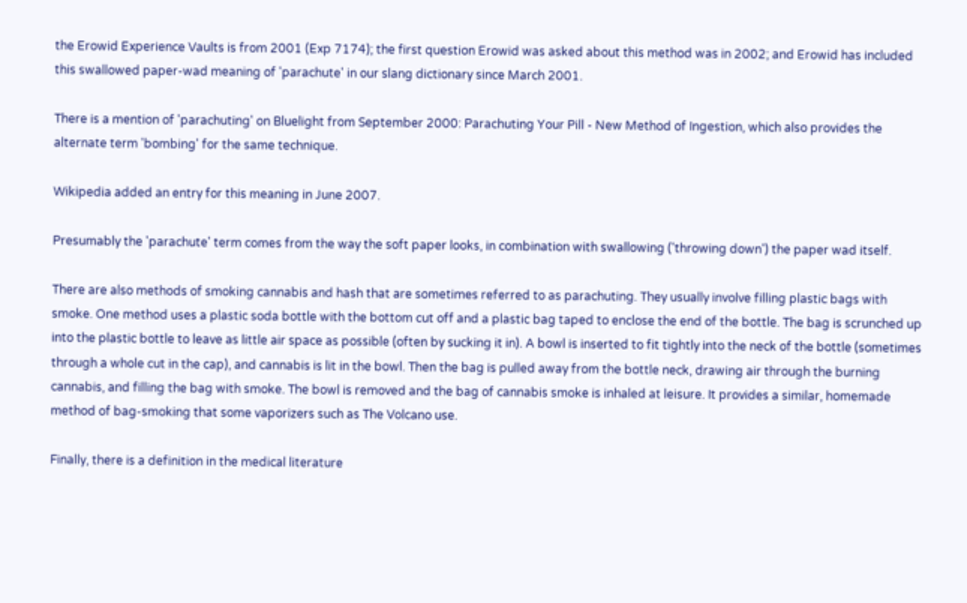the Erowid Experience Vaults is from 2001 (Exp 7174); the first question Erowid was asked about this method was in 2002; and Erowid has included this swallowed paper-wad meaning of 'parachute' in our slang dictionary since March 2001.

There is a mention of 'parachuting' on Bluelight from September 2000: Parachuting Your Pill - New Method of Ingestion, which also provides the alternate term 'bombing' for the same technique.

Wikipedia added an entry for this meaning in June 2007.

Presumably the 'parachute' term comes from the way the soft paper looks, in combination with swallowing ('throwing down') the paper wad itself.

There are also methods of smoking cannabis and hash that are sometimes referred to as parachuting. They usually involve filling plastic bags with smoke. One method uses a plastic soda bottle with the bottom cut off and a plastic bag taped to enclose the end of the bottle. The bag is scrunched up into the plastic bottle to leave as little air space as possible (often by sucking it in). A bowl is inserted to fit tightly into the neck of the bottle (sometimes through a whole cut in the cap), and cannabis is lit in the bowl. Then the bag is pulled away from the bottle neck, drawing air through the burning cannabis, and filling the bag with smoke. The bowl is removed and the bag of cannabis smoke is inhaled at leisure. It provides a similar, homemade method of bag-smoking that some vaporizers such as The Volcano use.

Finally, there is a definition in the medical literature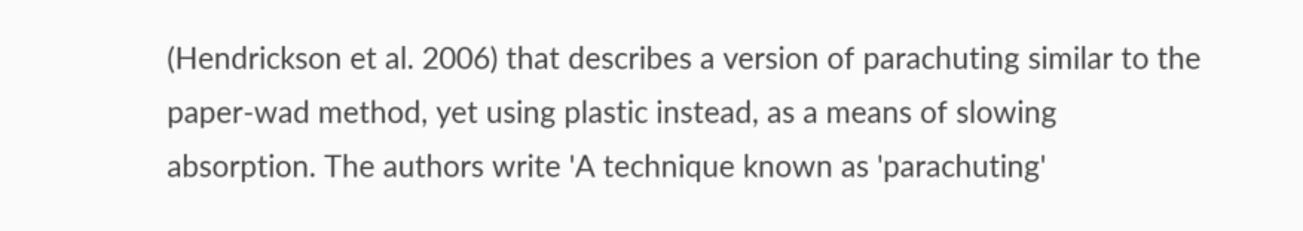(Hendrickson et al. 2006) that describes a version of parachuting similar to the paper-wad method, yet using plastic instead, as a means of slowing absorption. The authors write 'A technique known as 'parachuting'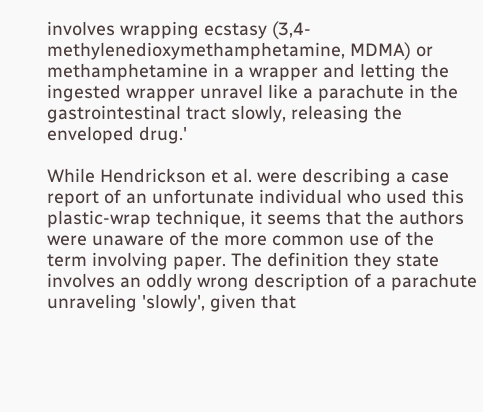involves wrapping ecstasy (3,4-methylenedioxymethamphetamine, MDMA) or methamphetamine in a wrapper and letting the ingested wrapper unravel like a parachute in the gastrointestinal tract slowly, releasing the enveloped drug.'

While Hendrickson et al. were describing a case report of an unfortunate individual who used this plastic-wrap technique, it seems that the authors were unaware of the more common use of the term involving paper. The definition they state involves an oddly wrong description of a parachute unraveling 'slowly', given that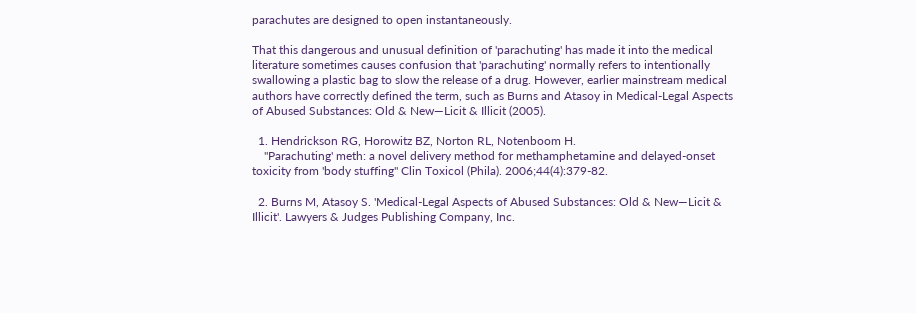parachutes are designed to open instantaneously.

That this dangerous and unusual definition of 'parachuting' has made it into the medical literature sometimes causes confusion that 'parachuting' normally refers to intentionally swallowing a plastic bag to slow the release of a drug. However, earlier mainstream medical authors have correctly defined the term, such as Burns and Atasoy in Medical-Legal Aspects of Abused Substances: Old & New—Licit & Illicit (2005).

  1. Hendrickson RG, Horowitz BZ, Norton RL, Notenboom H.
    ''Parachuting' meth: a novel delivery method for methamphetamine and delayed-onset toxicity from 'body stuffing'' Clin Toxicol (Phila). 2006;44(4):379-82.

  2. Burns M, Atasoy S. 'Medical-Legal Aspects of Abused Substances: Old & New—Licit & Illicit'. Lawyers & Judges Publishing Company, Inc.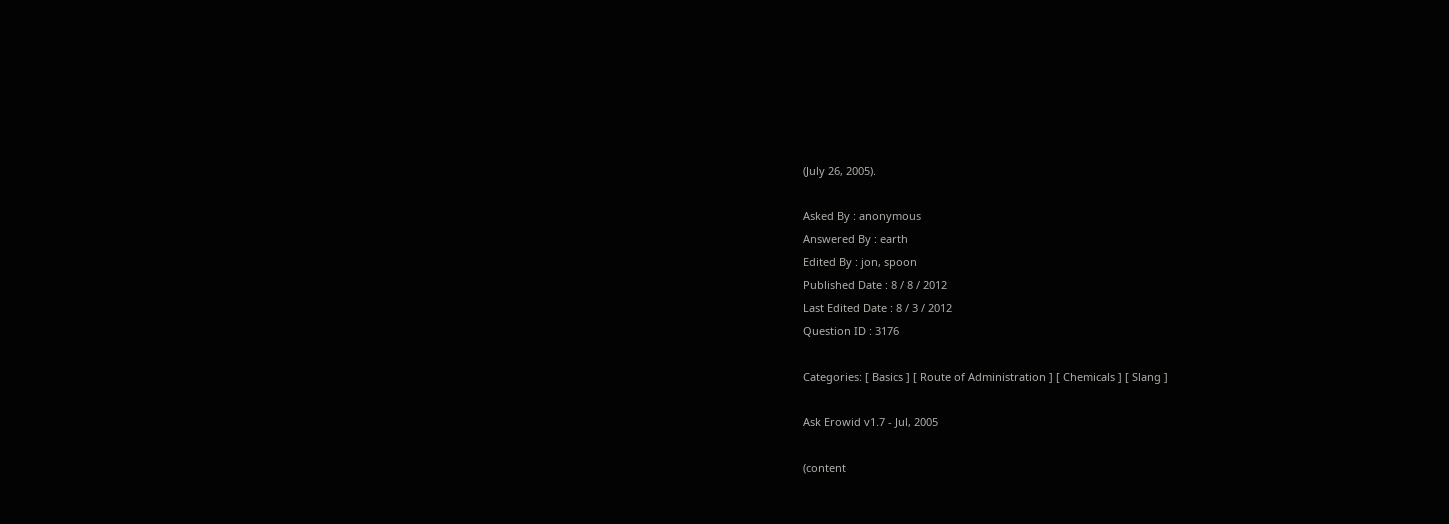(July 26, 2005).

Asked By : anonymous
Answered By : earth
Edited By : jon, spoon
Published Date : 8 / 8 / 2012
Last Edited Date : 8 / 3 / 2012
Question ID : 3176

Categories: [ Basics ] [ Route of Administration ] [ Chemicals ] [ Slang ]

Ask Erowid v1.7 - Jul, 2005

(content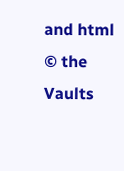and html © the Vaults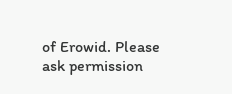of Erowid. Please ask permission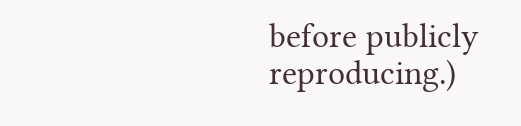before publicly reproducing.)